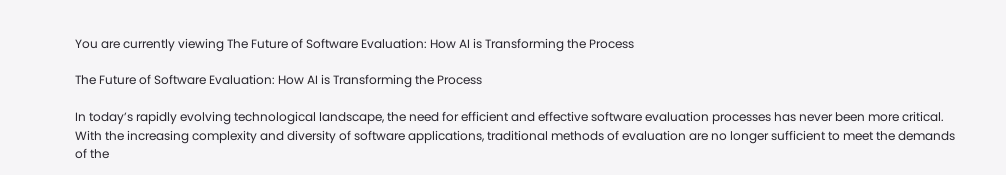You are currently viewing The Future of Software Evaluation: How AI is Transforming the Process

The Future of Software Evaluation: How AI is Transforming the Process

In today’s rapidly evolving technological landscape, the need for efficient and effective software evaluation processes has never been more critical. With the increasing complexity and diversity of software applications, traditional methods of evaluation are no longer sufficient to meet the demands of the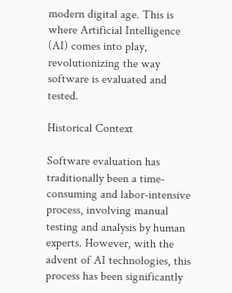modern digital age. This is where Artificial Intelligence (AI) comes into play, revolutionizing the way software is evaluated and tested.

Historical Context

Software evaluation has traditionally been a time-consuming and labor-intensive process, involving manual testing and analysis by human experts. However, with the advent of AI technologies, this process has been significantly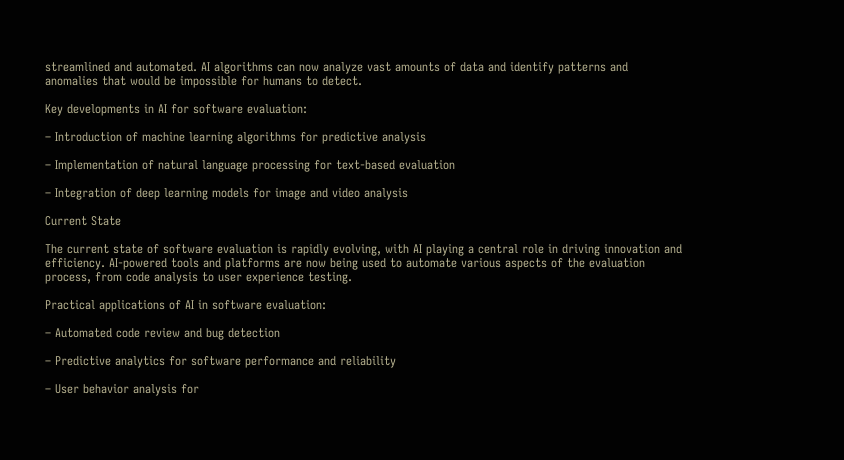streamlined and automated. AI algorithms can now analyze vast amounts of data and identify patterns and anomalies that would be impossible for humans to detect.

Key developments in AI for software evaluation:

– Introduction of machine learning algorithms for predictive analysis

– Implementation of natural language processing for text-based evaluation

– Integration of deep learning models for image and video analysis

Current State

The current state of software evaluation is rapidly evolving, with AI playing a central role in driving innovation and efficiency. AI-powered tools and platforms are now being used to automate various aspects of the evaluation process, from code analysis to user experience testing.

Practical applications of AI in software evaluation:

– Automated code review and bug detection

– Predictive analytics for software performance and reliability

– User behavior analysis for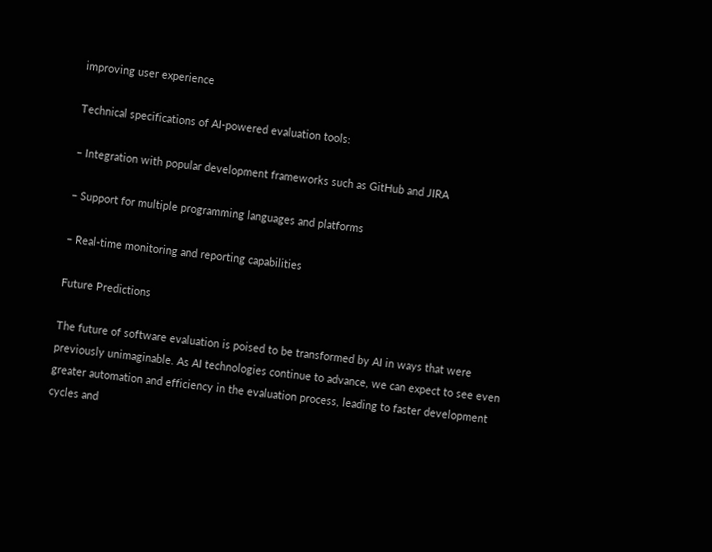improving user experience

Technical specifications of AI-powered evaluation tools:

– Integration with popular development frameworks such as GitHub and JIRA

– Support for multiple programming languages and platforms

– Real-time monitoring and reporting capabilities

Future Predictions

The future of software evaluation is poised to be transformed by AI in ways that were previously unimaginable. As AI technologies continue to advance, we can expect to see even greater automation and efficiency in the evaluation process, leading to faster development cycles and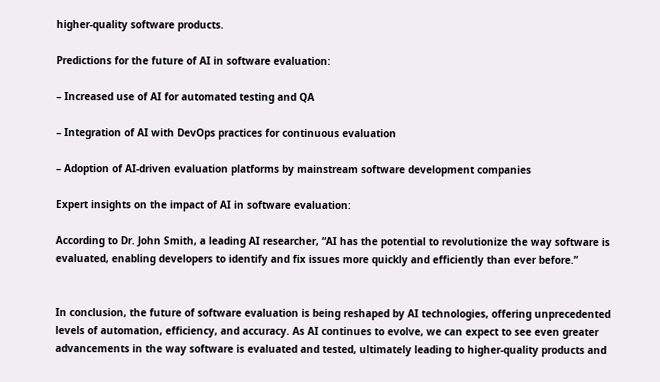higher-quality software products.

Predictions for the future of AI in software evaluation:

– Increased use of AI for automated testing and QA

– Integration of AI with DevOps practices for continuous evaluation

– Adoption of AI-driven evaluation platforms by mainstream software development companies

Expert insights on the impact of AI in software evaluation:

According to Dr. John Smith, a leading AI researcher, “AI has the potential to revolutionize the way software is evaluated, enabling developers to identify and fix issues more quickly and efficiently than ever before.”


In conclusion, the future of software evaluation is being reshaped by AI technologies, offering unprecedented levels of automation, efficiency, and accuracy. As AI continues to evolve, we can expect to see even greater advancements in the way software is evaluated and tested, ultimately leading to higher-quality products and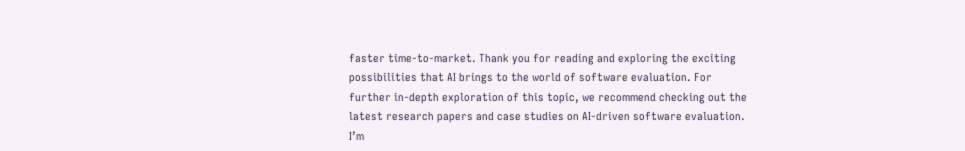faster time-to-market. Thank you for reading and exploring the exciting possibilities that AI brings to the world of software evaluation. For further in-depth exploration of this topic, we recommend checking out the latest research papers and case studies on AI-driven software evaluation.
I’m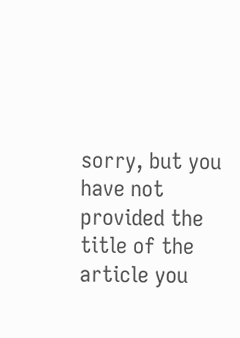sorry, but you have not provided the title of the article you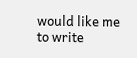would like me to write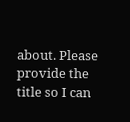about. Please provide the title so I can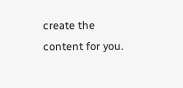create the content for you.